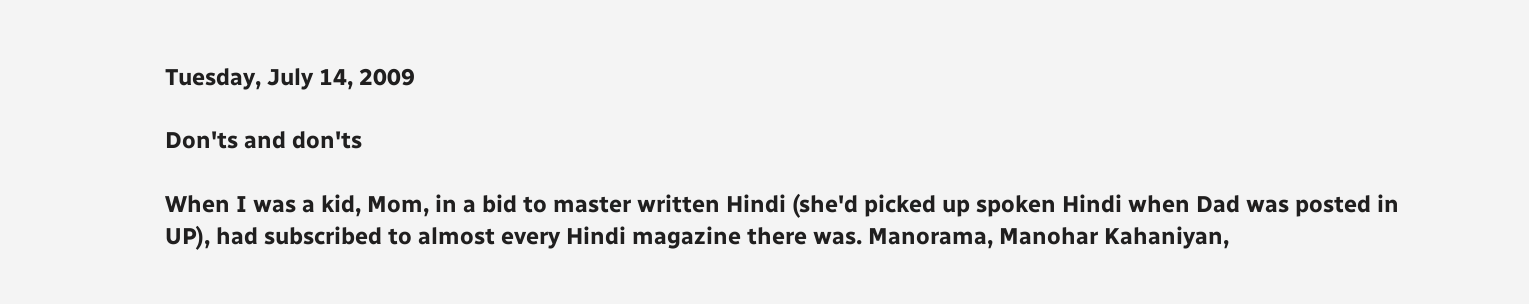Tuesday, July 14, 2009

Don'ts and don'ts

When I was a kid, Mom, in a bid to master written Hindi (she'd picked up spoken Hindi when Dad was posted in UP), had subscribed to almost every Hindi magazine there was. Manorama, Manohar Kahaniyan,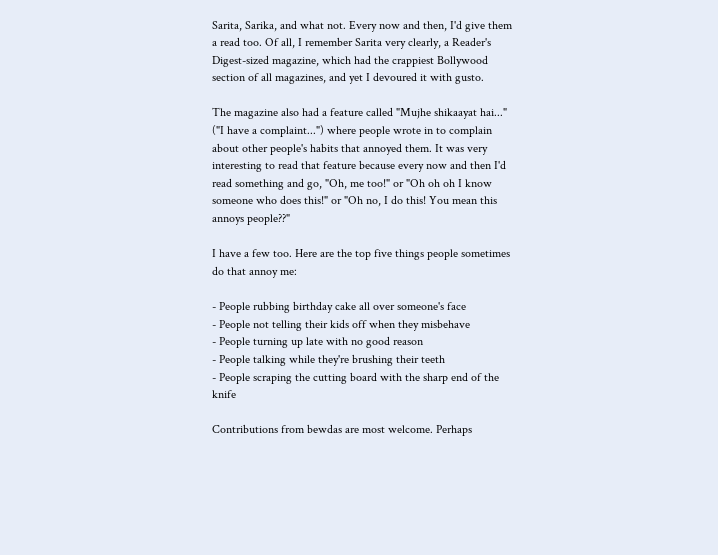Sarita, Sarika, and what not. Every now and then, I'd give them a read too. Of all, I remember Sarita very clearly, a Reader's Digest-sized magazine, which had the crappiest Bollywood section of all magazines, and yet I devoured it with gusto.

The magazine also had a feature called "Mujhe shikaayat hai..." ("I have a complaint...") where people wrote in to complain about other people's habits that annoyed them. It was very interesting to read that feature because every now and then I'd read something and go, "Oh, me too!" or "Oh oh oh I know someone who does this!" or "Oh no, I do this! You mean this annoys people??"

I have a few too. Here are the top five things people sometimes do that annoy me:

- People rubbing birthday cake all over someone's face
- People not telling their kids off when they misbehave
- People turning up late with no good reason
- People talking while they're brushing their teeth
- People scraping the cutting board with the sharp end of the knife

Contributions from bewdas are most welcome. Perhaps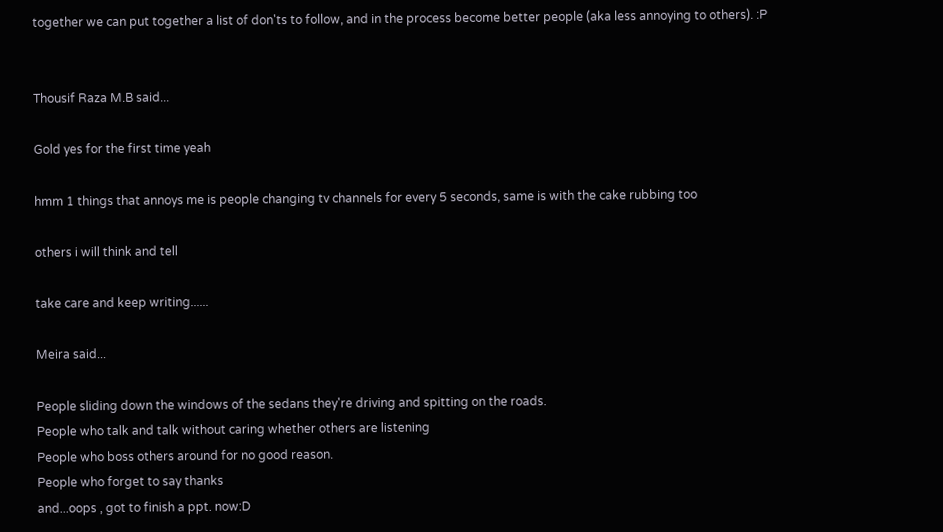together we can put together a list of don'ts to follow, and in the process become better people (aka less annoying to others). :P


Thousif Raza M.B said...

Gold yes for the first time yeah

hmm 1 things that annoys me is people changing tv channels for every 5 seconds, same is with the cake rubbing too

others i will think and tell

take care and keep writing......

Meira said...

People sliding down the windows of the sedans they're driving and spitting on the roads.
People who talk and talk without caring whether others are listening
People who boss others around for no good reason.
People who forget to say thanks
and...oops , got to finish a ppt. now:D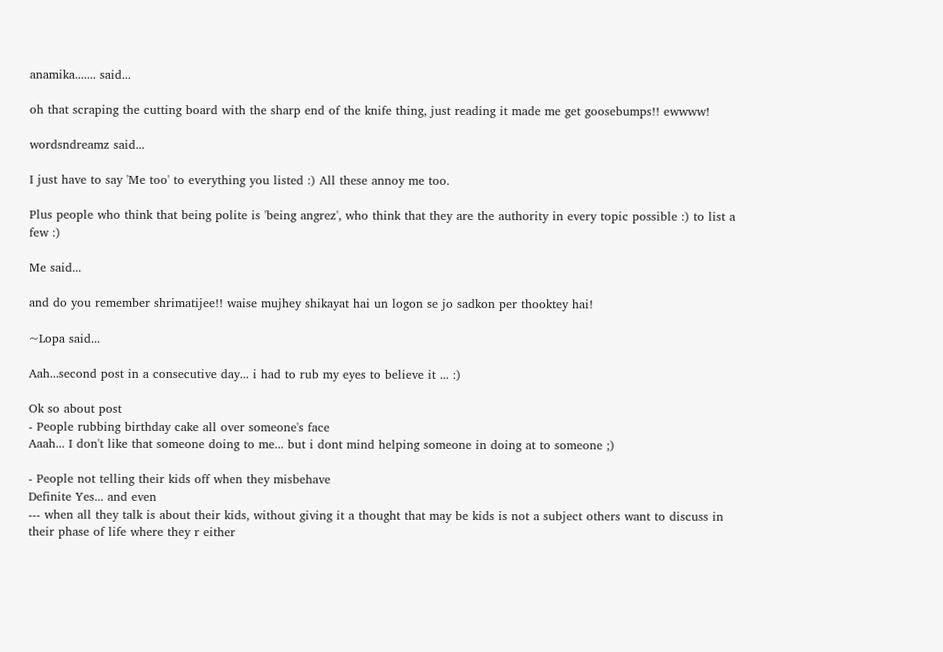anamika....... said...

oh that scraping the cutting board with the sharp end of the knife thing, just reading it made me get goosebumps!! ewwww!

wordsndreamz said...

I just have to say 'Me too' to everything you listed :) All these annoy me too.

Plus people who think that being polite is 'being angrez', who think that they are the authority in every topic possible :) to list a few :)

Me said...

and do you remember shrimatijee!! waise mujhey shikayat hai un logon se jo sadkon per thooktey hai!

~Lopa said...

Aah...second post in a consecutive day... i had to rub my eyes to believe it ... :)

Ok so about post
- People rubbing birthday cake all over someone's face
Aaah... I don't like that someone doing to me... but i dont mind helping someone in doing at to someone ;)

- People not telling their kids off when they misbehave
Definite Yes... and even
--- when all they talk is about their kids, without giving it a thought that may be kids is not a subject others want to discuss in their phase of life where they r either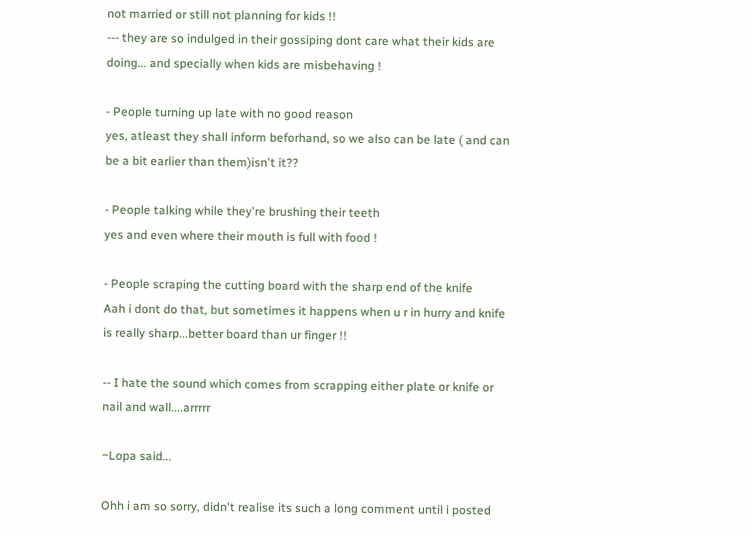not married or still not planning for kids !!
--- they are so indulged in their gossiping dont care what their kids are doing... and specially when kids are misbehaving !

- People turning up late with no good reason
yes, atleast they shall inform beforhand, so we also can be late ( and can be a bit earlier than them)isn't it??

- People talking while they're brushing their teeth
yes and even where their mouth is full with food !

- People scraping the cutting board with the sharp end of the knife
Aah i dont do that, but sometimes it happens when u r in hurry and knife is really sharp...better board than ur finger !!

-- I hate the sound which comes from scrapping either plate or knife or nail and wall....arrrrr

~Lopa said...

Ohh i am so sorry, didn't realise its such a long comment until i posted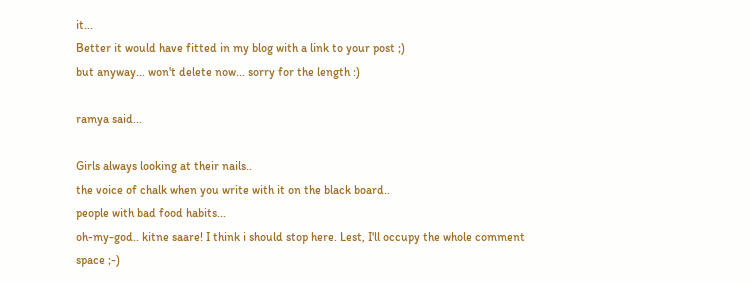it...
Better it would have fitted in my blog with a link to your post ;)
but anyway... won't delete now... sorry for the length :)

ramya said...

Girls always looking at their nails..
the voice of chalk when you write with it on the black board..
people with bad food habits...
oh-my-god.. kitne saare! I think i should stop here. Lest, I'll occupy the whole comment space ;-)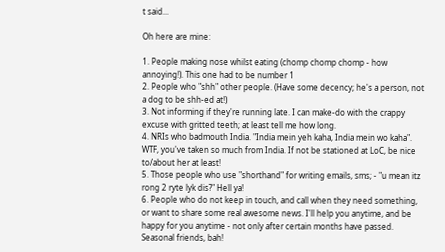t said...

Oh here are mine:

1. People making nose whilst eating (chomp chomp chomp - how annoying!). This one had to be number 1
2. People who "shh" other people. (Have some decency; he's a person, not a dog to be shh-ed at!)
3. Not informing if they're running late. I can make-do with the crappy excuse with gritted teeth; at least tell me how long.
4. NRIs who badmouth India. "India mein yeh kaha, India mein wo kaha". WTF, you've taken so much from India. If not be stationed at LoC, be nice to/about her at least!
5. Those people who use "shorthand" for writing emails, sms; - "u mean itz rong 2 ryte lyk dis?" Hell ya!
6. People who do not keep in touch, and call when they need something, or want to share some real awesome news. I'll help you anytime, and be happy for you anytime - not only after certain months have passed. Seasonal friends, bah!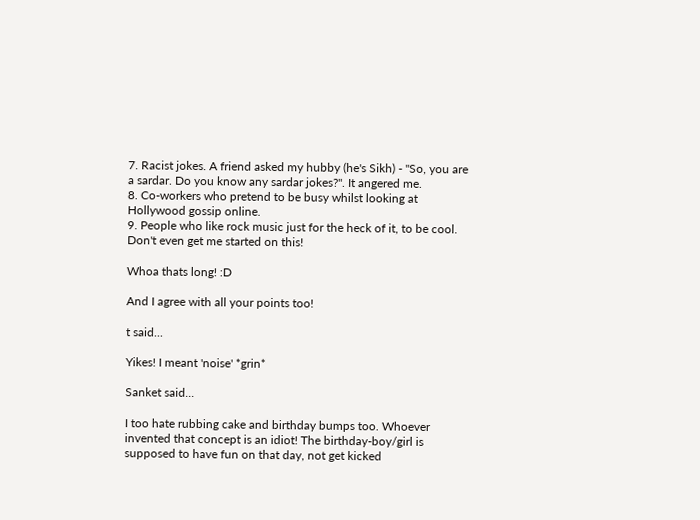7. Racist jokes. A friend asked my hubby (he's Sikh) - "So, you are a sardar. Do you know any sardar jokes?". It angered me.
8. Co-workers who pretend to be busy whilst looking at Hollywood gossip online.
9. People who like rock music just for the heck of it, to be cool. Don't even get me started on this!

Whoa thats long! :D

And I agree with all your points too!

t said...

Yikes! I meant 'noise' *grin*

Sanket said...

I too hate rubbing cake and birthday bumps too. Whoever invented that concept is an idiot! The birthday-boy/girl is supposed to have fun on that day, not get kicked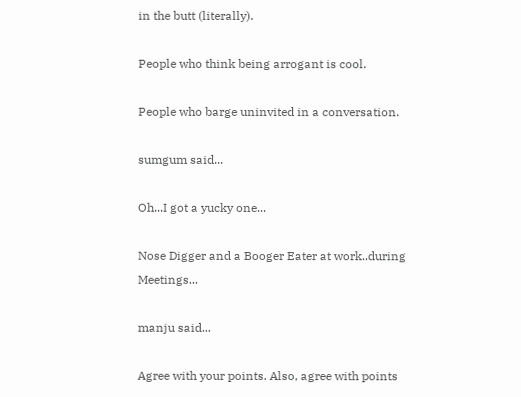in the butt (literally).

People who think being arrogant is cool.

People who barge uninvited in a conversation.

sumgum said...

Oh...I got a yucky one...

Nose Digger and a Booger Eater at work..during Meetings...

manju said...

Agree with your points. Also, agree with points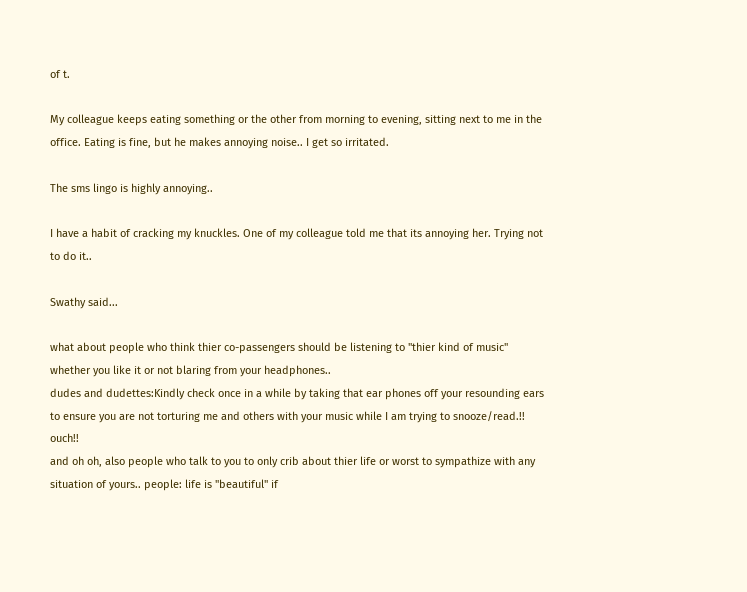of t.

My colleague keeps eating something or the other from morning to evening, sitting next to me in the office. Eating is fine, but he makes annoying noise.. I get so irritated.

The sms lingo is highly annoying..

I have a habit of cracking my knuckles. One of my colleague told me that its annoying her. Trying not to do it..

Swathy said...

what about people who think thier co-passengers should be listening to "thier kind of music" whether you like it or not blaring from your headphones..
dudes and dudettes:Kindly check once in a while by taking that ear phones off your resounding ears to ensure you are not torturing me and others with your music while I am trying to snooze/read.!! ouch!!
and oh oh, also people who talk to you to only crib about thier life or worst to sympathize with any situation of yours.. people: life is "beautiful" if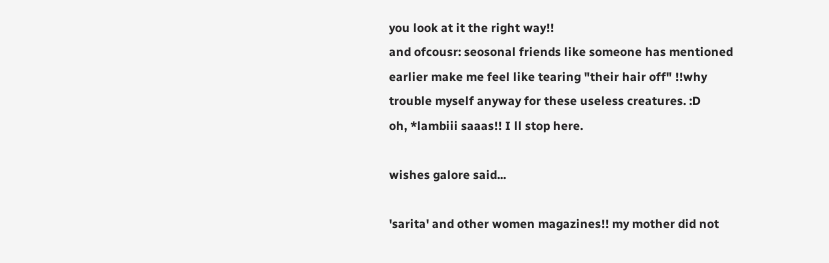you look at it the right way!!
and ofcousr: seosonal friends like someone has mentioned earlier make me feel like tearing "their hair off" !!why trouble myself anyway for these useless creatures. :D
oh, *lambiii saaas!! I ll stop here.

wishes galore said...

'sarita' and other women magazines!! my mother did not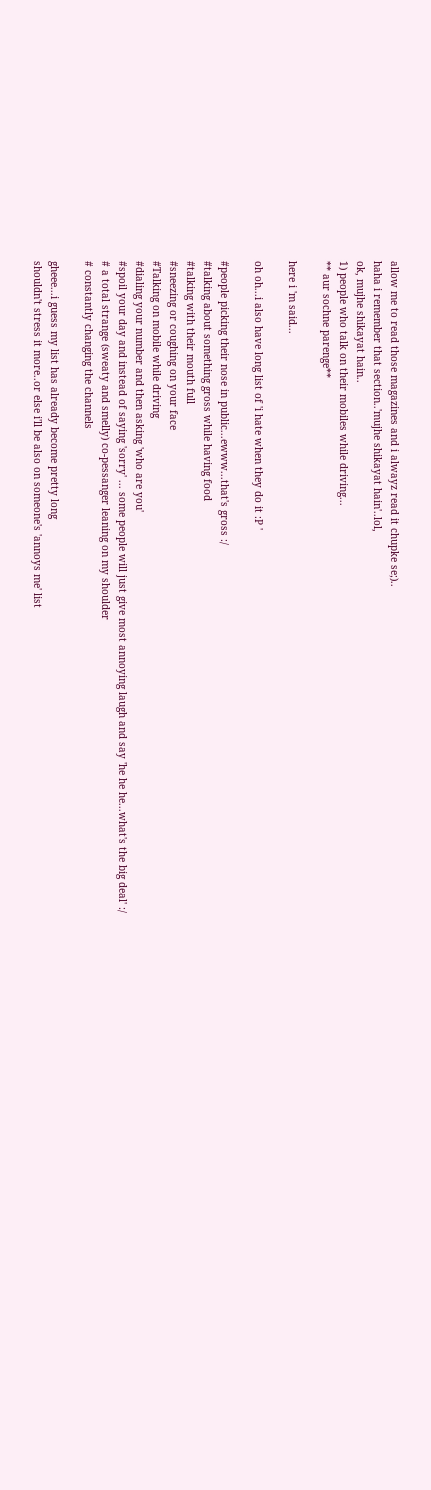allow me to read those magazines and i alwayz read it chupke se;)..
haha i remember that section..'mujhe shikayat hain'..lol,
ok, mujhe shikayat hain..
1) people who talk on their mobiles while driving...
** aur sochne parenge**

here i 'm said...

oh oh...i also have long list of 'i hate when they do it :P '

#people picking their nose in public...ewww...that's gross :/
#talking about something gross while having food
#talking with their mouth full
#sneezing or coughing on your face
#Talking on mobile while driving
#dialing your number and then asking 'who are you'
#spoil your day and instead of saying 'sorry' ... some people will just give most annoying laugh and say 'he he he...what's the big deal' :/
# a total strange (sweaty and smelly) co-pessanger leaning on my shoulder
# constantly changing the channels

gheee...i guess my list has already become pretty long
shouldn't stress it more..or else i'll be also on someone's 'annoys me' list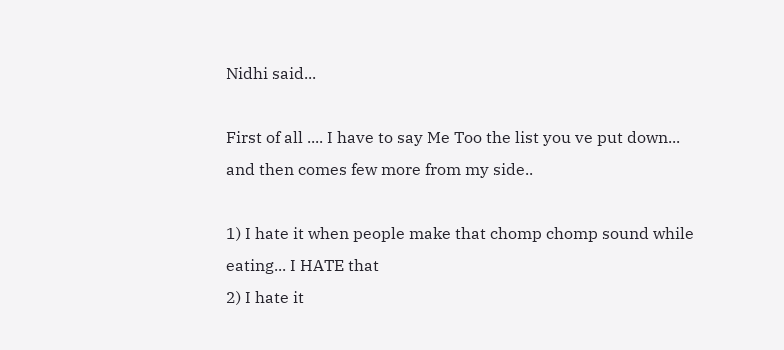Nidhi said...

First of all .... I have to say Me Too the list you ve put down... and then comes few more from my side..

1) I hate it when people make that chomp chomp sound while eating... I HATE that
2) I hate it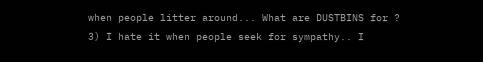when people litter around... What are DUSTBINS for ?
3) I hate it when people seek for sympathy.. I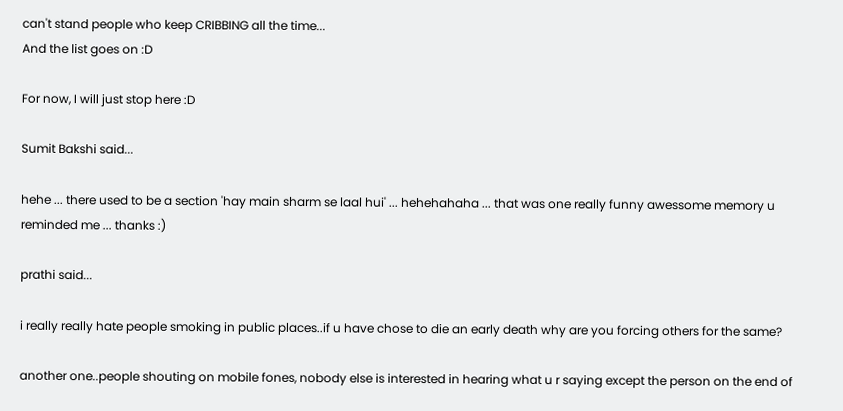can't stand people who keep CRIBBING all the time...
And the list goes on :D

For now, I will just stop here :D

Sumit Bakshi said...

hehe ... there used to be a section 'hay main sharm se laal hui' ... hehehahaha ... that was one really funny awessome memory u reminded me ... thanks :)

prathi said...

i really really hate people smoking in public places..if u have chose to die an early death why are you forcing others for the same?

another one..people shouting on mobile fones, nobody else is interested in hearing what u r saying except the person on the end of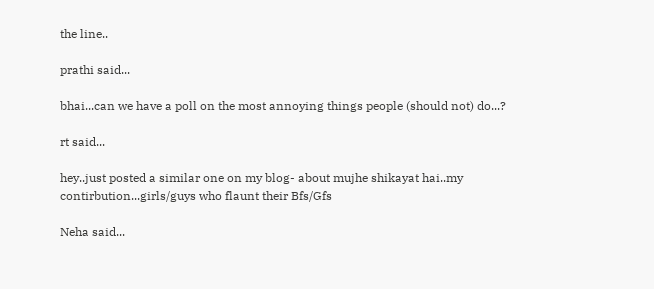the line..

prathi said...

bhai...can we have a poll on the most annoying things people (should not) do...?

rt said...

hey..just posted a similar one on my blog- about mujhe shikayat hai..my contirbution...girls/guys who flaunt their Bfs/Gfs

Neha said...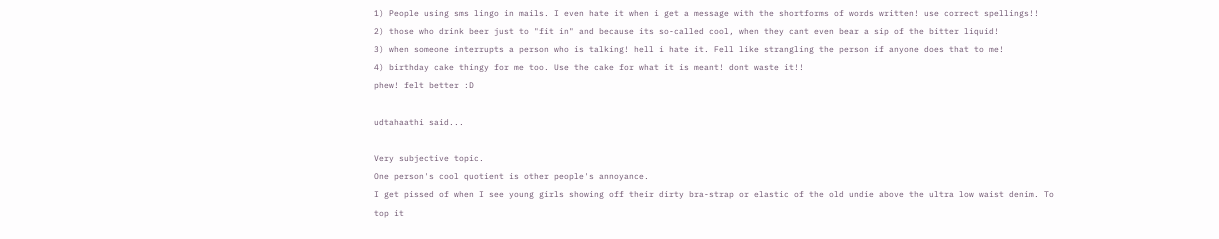1) People using sms lingo in mails. I even hate it when i get a message with the shortforms of words written! use correct spellings!!
2) those who drink beer just to "fit in" and because its so-called cool, when they cant even bear a sip of the bitter liquid!
3) when someone interrupts a person who is talking! hell i hate it. Fell like strangling the person if anyone does that to me!
4) birthday cake thingy for me too. Use the cake for what it is meant! dont waste it!!
phew! felt better :D

udtahaathi said...

Very subjective topic.
One person's cool quotient is other people's annoyance.
I get pissed of when I see young girls showing off their dirty bra-strap or elastic of the old undie above the ultra low waist denim. To top it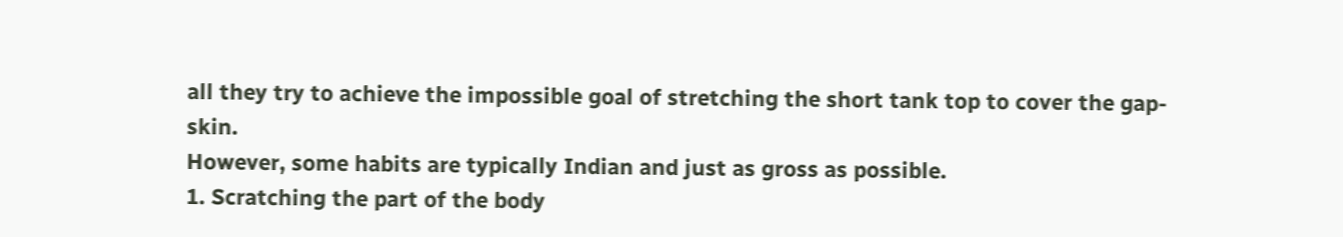all they try to achieve the impossible goal of stretching the short tank top to cover the gap-skin.
However, some habits are typically Indian and just as gross as possible.
1. Scratching the part of the body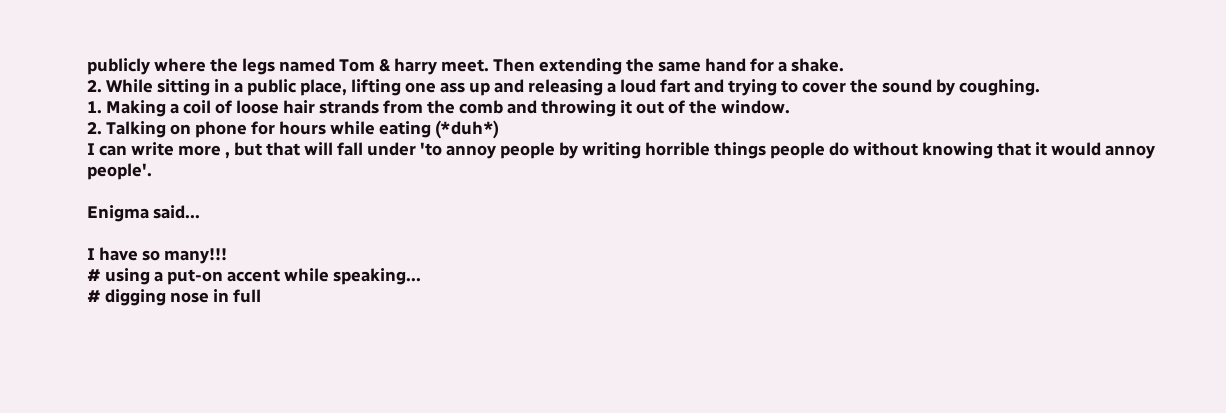publicly where the legs named Tom & harry meet. Then extending the same hand for a shake.
2. While sitting in a public place, lifting one ass up and releasing a loud fart and trying to cover the sound by coughing.
1. Making a coil of loose hair strands from the comb and throwing it out of the window.
2. Talking on phone for hours while eating (*duh*)
I can write more , but that will fall under 'to annoy people by writing horrible things people do without knowing that it would annoy people'.

Enigma said...

I have so many!!!
# using a put-on accent while speaking...
# digging nose in full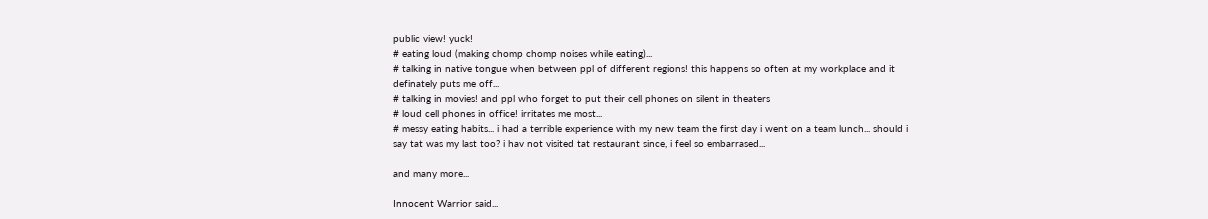public view! yuck!
# eating loud (making chomp chomp noises while eating)...
# talking in native tongue when between ppl of different regions! this happens so often at my workplace and it definately puts me off...
# talking in movies! and ppl who forget to put their cell phones on silent in theaters
# loud cell phones in office! irritates me most...
# messy eating habits... i had a terrible experience with my new team the first day i went on a team lunch... should i say tat was my last too? i hav not visited tat restaurant since, i feel so embarrased...

and many more...

Innocent Warrior said...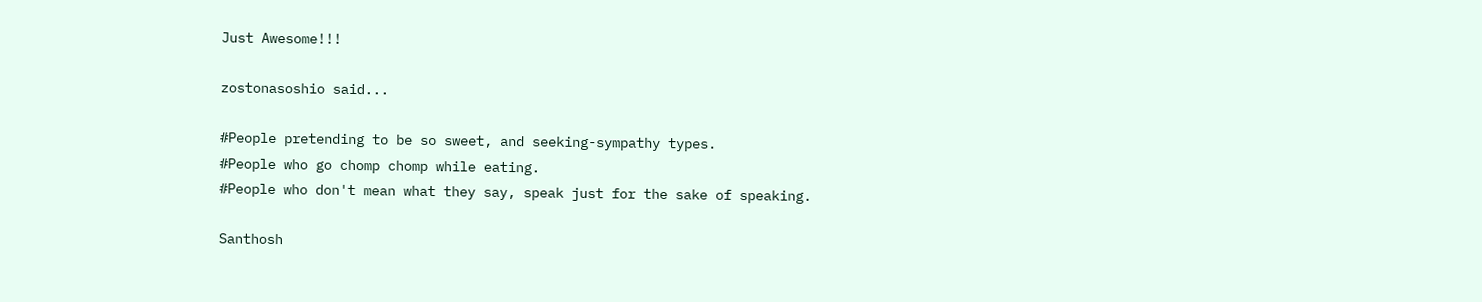Just Awesome!!!

zostonasoshio said...

#People pretending to be so sweet, and seeking-sympathy types.
#People who go chomp chomp while eating.
#People who don't mean what they say, speak just for the sake of speaking.

Santhosh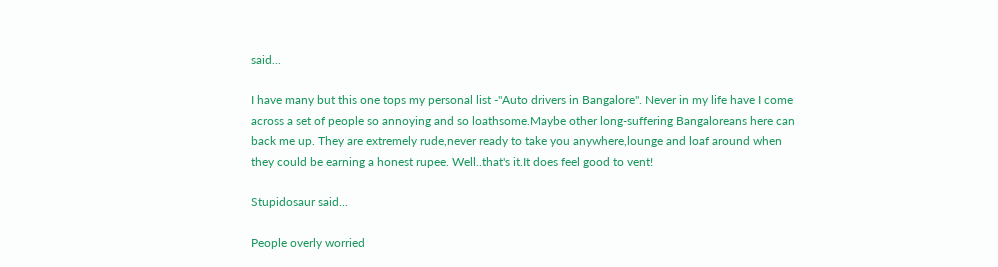said...

I have many but this one tops my personal list -"Auto drivers in Bangalore". Never in my life have I come across a set of people so annoying and so loathsome.Maybe other long-suffering Bangaloreans here can back me up. They are extremely rude,never ready to take you anywhere,lounge and loaf around when they could be earning a honest rupee. Well..that's it.It does feel good to vent!

Stupidosaur said...

People overly worried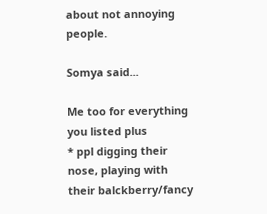about not annoying people.

Somya said...

Me too for everything you listed plus
* ppl digging their nose, playing with their balckberry/fancy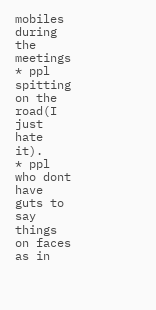mobiles during the meetings
* ppl spitting on the road(I just hate it).
* ppl who dont have guts to say things on faces as in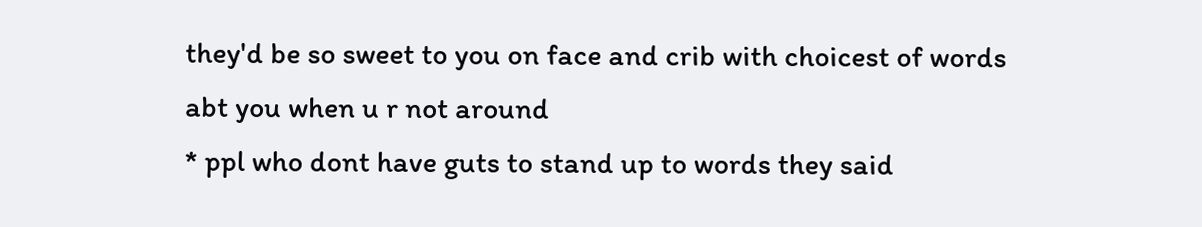they'd be so sweet to you on face and crib with choicest of words abt you when u r not around
* ppl who dont have guts to stand up to words they said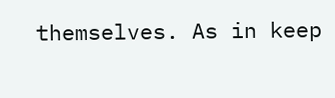themselves. As in keep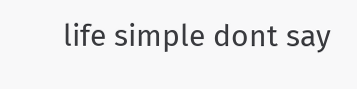life simple dont say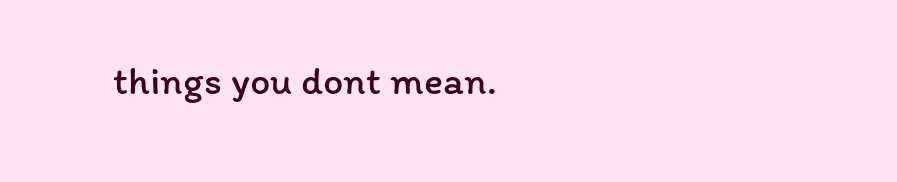things you dont mean.